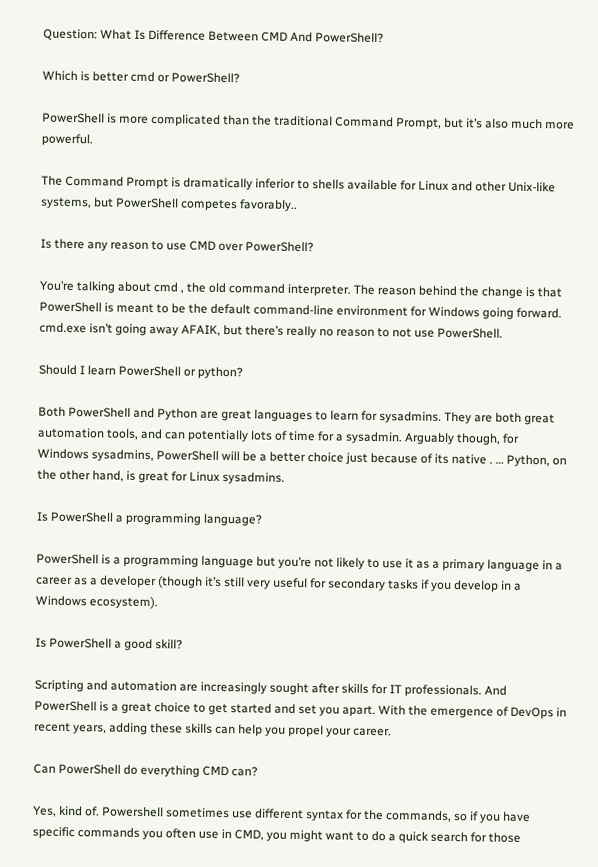Question: What Is Difference Between CMD And PowerShell?

Which is better cmd or PowerShell?

PowerShell is more complicated than the traditional Command Prompt, but it’s also much more powerful.

The Command Prompt is dramatically inferior to shells available for Linux and other Unix-like systems, but PowerShell competes favorably..

Is there any reason to use CMD over PowerShell?

You’re talking about cmd , the old command interpreter. The reason behind the change is that PowerShell is meant to be the default command-line environment for Windows going forward. cmd.exe isn’t going away AFAIK, but there’s really no reason to not use PowerShell.

Should I learn PowerShell or python?

Both PowerShell and Python are great languages to learn for sysadmins. They are both great automation tools, and can potentially lots of time for a sysadmin. Arguably though, for Windows sysadmins, PowerShell will be a better choice just because of its native . … Python, on the other hand, is great for Linux sysadmins.

Is PowerShell a programming language?

PowerShell is a programming language but you’re not likely to use it as a primary language in a career as a developer (though it’s still very useful for secondary tasks if you develop in a Windows ecosystem).

Is PowerShell a good skill?

Scripting and automation are increasingly sought after skills for IT professionals. And PowerShell is a great choice to get started and set you apart. With the emergence of DevOps in recent years, adding these skills can help you propel your career.

Can PowerShell do everything CMD can?

Yes, kind of. Powershell sometimes use different syntax for the commands, so if you have specific commands you often use in CMD, you might want to do a quick search for those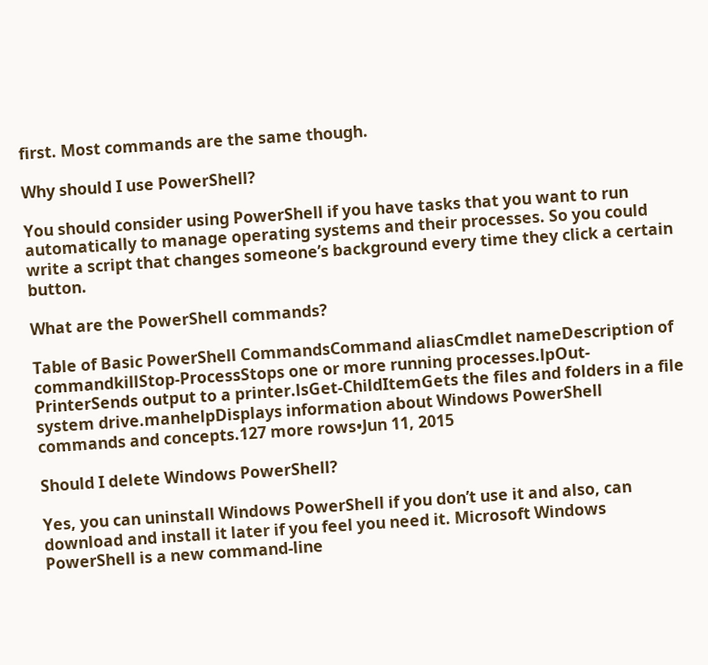first. Most commands are the same though.

Why should I use PowerShell?

You should consider using PowerShell if you have tasks that you want to run automatically to manage operating systems and their processes. So you could write a script that changes someone’s background every time they click a certain button.

What are the PowerShell commands?

Table of Basic PowerShell CommandsCommand aliasCmdlet nameDescription of commandkillStop-ProcessStops one or more running processes.lpOut-PrinterSends output to a printer.lsGet-ChildItemGets the files and folders in a file system drive.manhelpDisplays information about Windows PowerShell commands and concepts.127 more rows•Jun 11, 2015

Should I delete Windows PowerShell?

Yes, you can uninstall Windows PowerShell if you don’t use it and also, can download and install it later if you feel you need it. Microsoft Windows PowerShell is a new command-line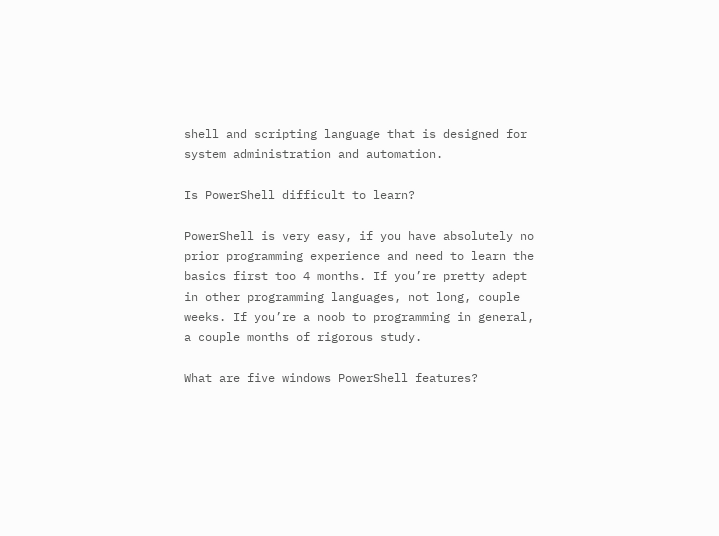shell and scripting language that is designed for system administration and automation.

Is PowerShell difficult to learn?

PowerShell is very easy, if you have absolutely no prior programming experience and need to learn the basics first too 4 months. If you’re pretty adept in other programming languages, not long, couple weeks. If you’re a noob to programming in general, a couple months of rigorous study.

What are five windows PowerShell features?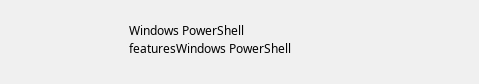Windows PowerShell featuresWindows PowerShell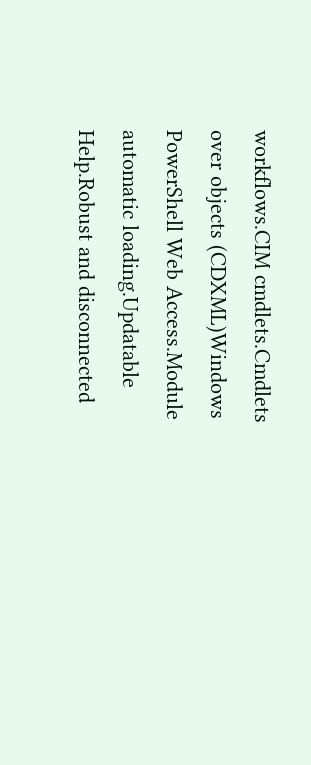workflows.CIM cmdlets.Cmdlets over objects (CDXML)Windows PowerShell Web Access.Module automatic loading.Updatable Help.Robust and disconnected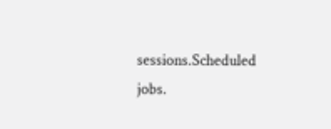sessions.Scheduled jobs.